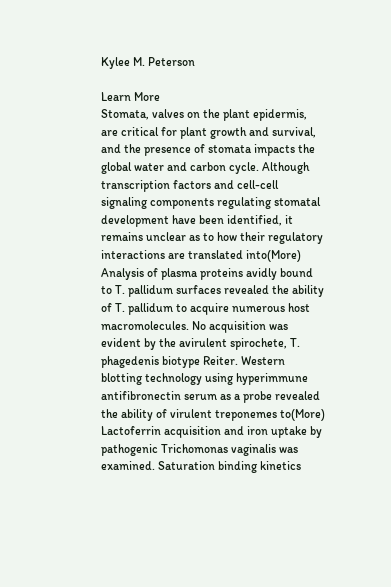Kylee M. Peterson

Learn More
Stomata, valves on the plant epidermis, are critical for plant growth and survival, and the presence of stomata impacts the global water and carbon cycle. Although transcription factors and cell-cell signaling components regulating stomatal development have been identified, it remains unclear as to how their regulatory interactions are translated into(More)
Analysis of plasma proteins avidly bound to T. pallidum surfaces revealed the ability of T. pallidum to acquire numerous host macromolecules. No acquisition was evident by the avirulent spirochete, T. phagedenis biotype Reiter. Western blotting technology using hyperimmune antifibronectin serum as a probe revealed the ability of virulent treponemes to(More)
Lactoferrin acquisition and iron uptake by pathogenic Trichomonas vaginalis was examined. Saturation binding kinetics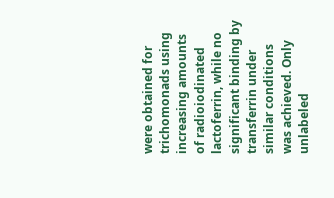were obtained for trichomonads using increasing amounts of radioiodinated lactoferrin, while no significant binding by transferrin under similar conditions was achieved. Only unlabeled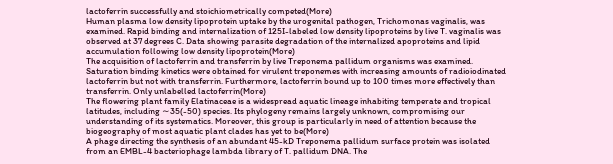lactoferrin successfully and stoichiometrically competed(More)
Human plasma low density lipoprotein uptake by the urogenital pathogen, Trichomonas vaginalis, was examined. Rapid binding and internalization of 125I-labeled low density lipoproteins by live T. vaginalis was observed at 37 degrees C. Data showing parasite degradation of the internalized apoproteins and lipid accumulation following low density lipoprotein(More)
The acquisition of lactoferrin and transferrin by live Treponema pallidum organisms was examined. Saturation binding kinetics were obtained for virulent treponemes with increasing amounts of radioiodinated lactoferrin but not with transferrin. Furthermore, lactoferrin bound up to 100 times more effectively than transferrin. Only unlabelled lactoferrin(More)
The flowering plant family Elatinaceae is a widespread aquatic lineage inhabiting temperate and tropical latitudes, including ∼35(-50) species. Its phylogeny remains largely unknown, compromising our understanding of its systematics. Moreover, this group is particularly in need of attention because the biogeography of most aquatic plant clades has yet to be(More)
A phage directing the synthesis of an abundant 45-kD Treponema pallidum surface protein was isolated from an EMBL-4 bacteriophage lambda library of T. pallidum DNA. The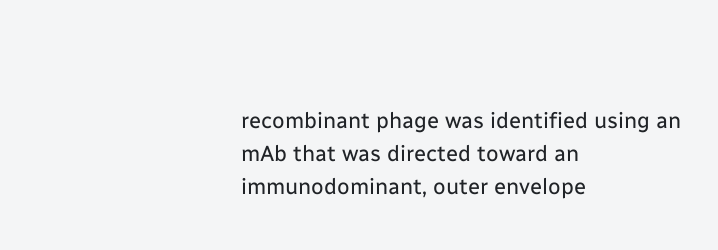recombinant phage was identified using an mAb that was directed toward an immunodominant, outer envelope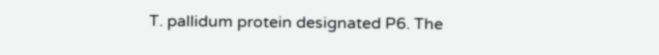T. pallidum protein designated P6. The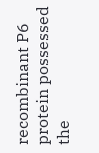recombinant P6 protein possessed the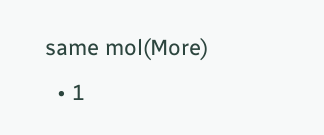same mol(More)
  • 1